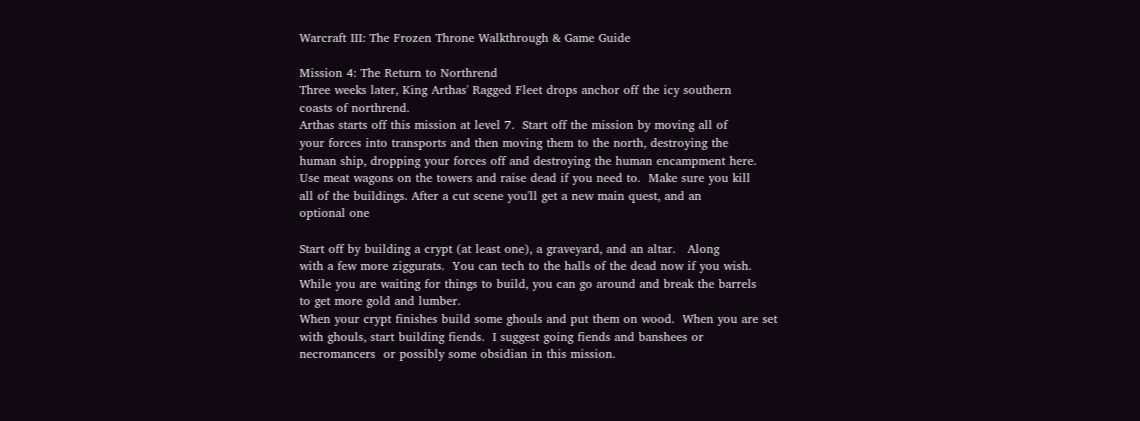Warcraft III: The Frozen Throne Walkthrough & Game Guide

Mission 4: The Return to Northrend
Three weeks later, King Arthas' Ragged Fleet drops anchor off the icy southern
coasts of northrend.
Arthas starts off this mission at level 7.  Start off the mission by moving all of
your forces into transports and then moving them to the north, destroying the
human ship, dropping your forces off and destroying the human encampment here.
Use meat wagons on the towers and raise dead if you need to.  Make sure you kill
all of the buildings. After a cut scene you'll get a new main quest, and an
optional one

Start off by building a crypt (at least one), a graveyard, and an altar.   Along
with a few more ziggurats.  You can tech to the halls of the dead now if you wish.
While you are waiting for things to build, you can go around and break the barrels
to get more gold and lumber.
When your crypt finishes build some ghouls and put them on wood.  When you are set
with ghouls, start building fiends.  I suggest going fiends and banshees or
necromancers  or possibly some obsidian in this mission.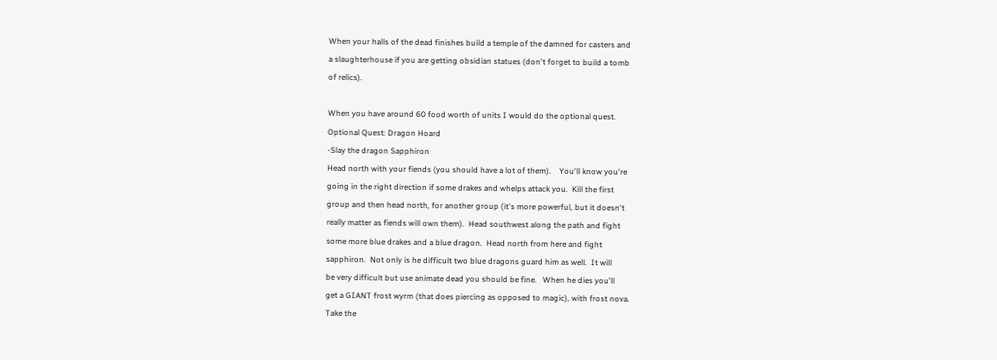When your halls of the dead finishes build a temple of the damned for casters and
a slaughterhouse if you are getting obsidian statues (don't forget to build a tomb
of relics).

When you have around 60 food worth of units I would do the optional quest.
Optional Quest: Dragon Hoard
-Slay the dragon Sapphiron
Head north with your fiends (you should have a lot of them).    You'll know you're
going in the right direction if some drakes and whelps attack you.  Kill the first
group and then head north, for another group (it's more powerful, but it doesn't
really matter as fiends will own them).  Head southwest along the path and fight
some more blue drakes and a blue dragon.  Head north from here and fight
sapphiron.  Not only is he difficult two blue dragons guard him as well.  It will
be very difficult but use animate dead you should be fine.   When he dies you'll
get a GIANT frost wyrm (that does piercing as opposed to magic), with frost nova.
Take the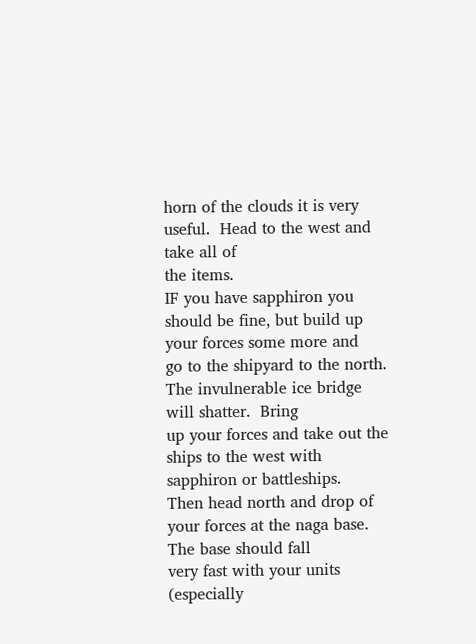horn of the clouds it is very useful.  Head to the west and take all of
the items.
IF you have sapphiron you should be fine, but build up your forces some more and
go to the shipyard to the north.  The invulnerable ice bridge will shatter.  Bring
up your forces and take out the  ships to the west with sapphiron or battleships.
Then head north and drop of your forces at the naga base.   The base should fall
very fast with your units (especially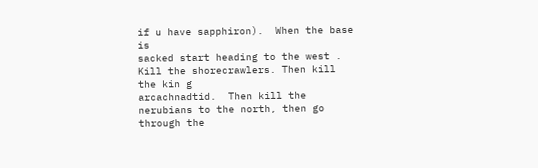if u have sapphiron).  When the base is
sacked start heading to the west .   Kill the shorecrawlers. Then kill the kin g
arcachnadtid.  Then kill the nerubians to the north, then go through the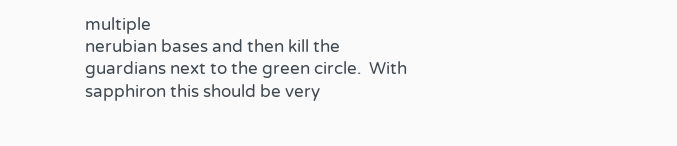multiple
nerubian bases and then kill the guardians next to the green circle.  With
sapphiron this should be very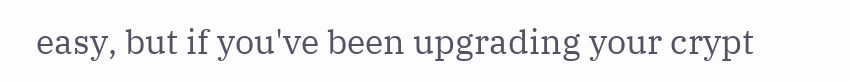easy, but if you've been upgrading your crypt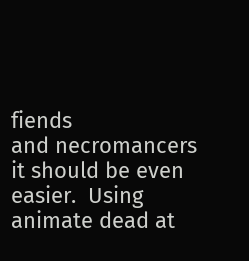fiends
and necromancers it should be even easier.  Using animate dead at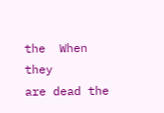the  When they
are dead the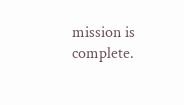mission is complete.